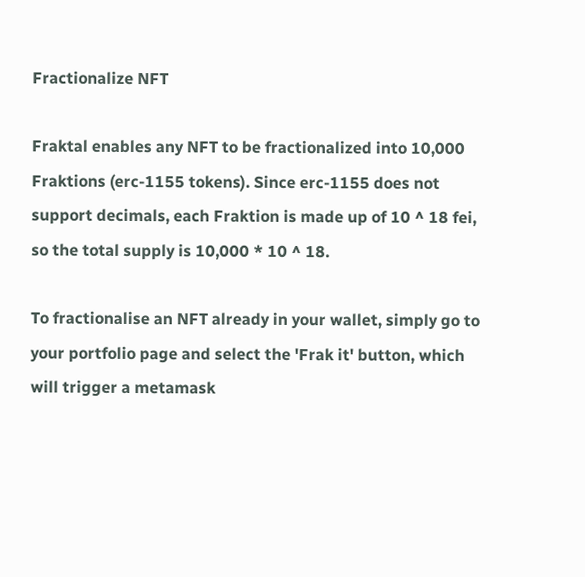Fractionalize NFT

Fraktal enables any NFT to be fractionalized into 10,000 Fraktions (erc-1155 tokens). Since erc-1155 does not support decimals, each Fraktion is made up of 10 ^ 18 fei, so the total supply is 10,000 * 10 ^ 18.

To fractionalise an NFT already in your wallet, simply go to your portfolio page and select the 'Frak it' button, which will trigger a metamask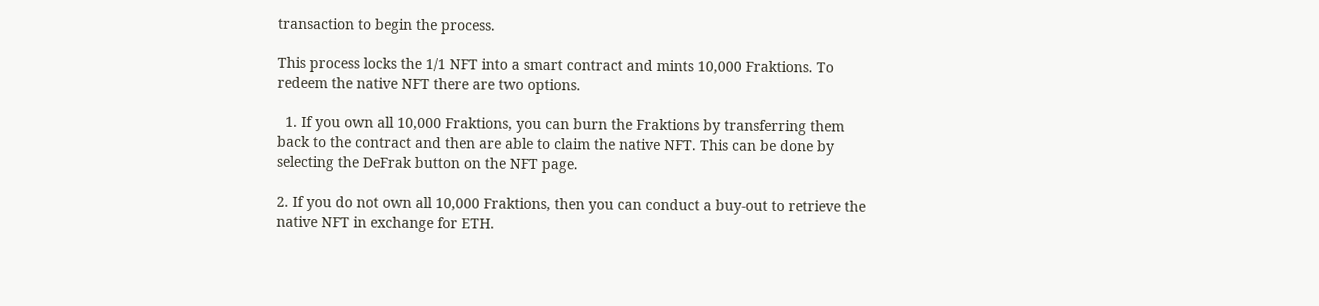transaction to begin the process.

This process locks the 1/1 NFT into a smart contract and mints 10,000 Fraktions. To redeem the native NFT there are two options.

  1. If you own all 10,000 Fraktions, you can burn the Fraktions by transferring them back to the contract and then are able to claim the native NFT. This can be done by selecting the DeFrak button on the NFT page.

2. If you do not own all 10,000 Fraktions, then you can conduct a buy-out to retrieve the native NFT in exchange for ETH.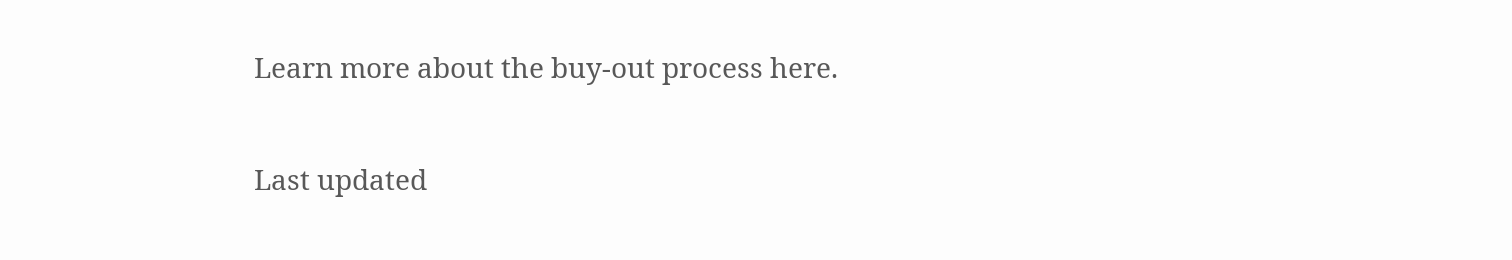Learn more about the buy-out process here.

Last updated